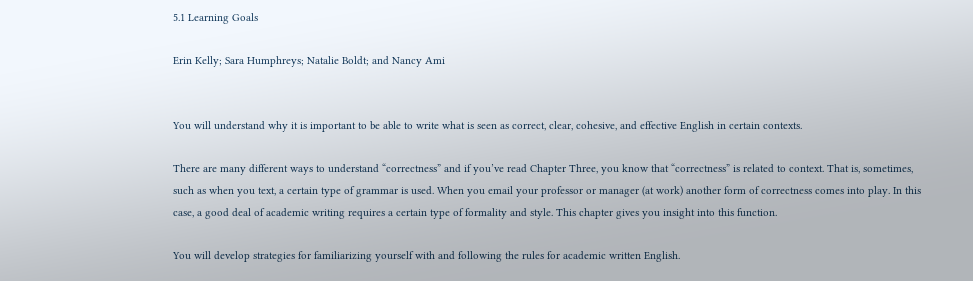5.1 Learning Goals

Erin Kelly; Sara Humphreys; Natalie Boldt; and Nancy Ami


You will understand why it is important to be able to write what is seen as correct, clear, cohesive, and effective English in certain contexts.

There are many different ways to understand “correctness” and if you’ve read Chapter Three, you know that “correctness” is related to context. That is, sometimes, such as when you text, a certain type of grammar is used. When you email your professor or manager (at work) another form of correctness comes into play. In this case, a good deal of academic writing requires a certain type of formality and style. This chapter gives you insight into this function.

You will develop strategies for familiarizing yourself with and following the rules for academic written English.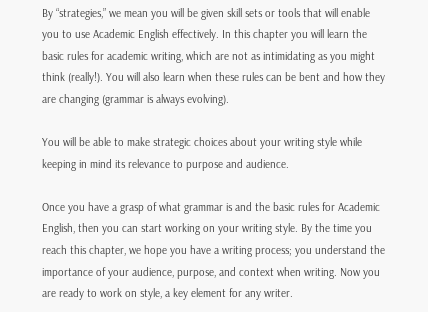By “strategies,” we mean you will be given skill sets or tools that will enable you to use Academic English effectively. In this chapter you will learn the basic rules for academic writing, which are not as intimidating as you might think (really!). You will also learn when these rules can be bent and how they are changing (grammar is always evolving).

You will be able to make strategic choices about your writing style while keeping in mind its relevance to purpose and audience.

Once you have a grasp of what grammar is and the basic rules for Academic English, then you can start working on your writing style. By the time you reach this chapter, we hope you have a writing process; you understand the importance of your audience, purpose, and context when writing. Now you are ready to work on style, a key element for any writer.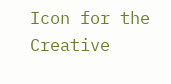Icon for the Creative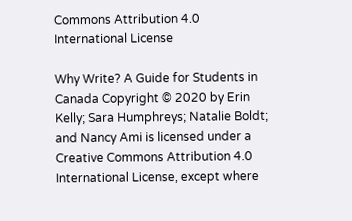Commons Attribution 4.0 International License

Why Write? A Guide for Students in Canada Copyright © 2020 by Erin Kelly; Sara Humphreys; Natalie Boldt; and Nancy Ami is licensed under a Creative Commons Attribution 4.0 International License, except where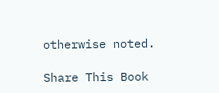otherwise noted.

Share This Book